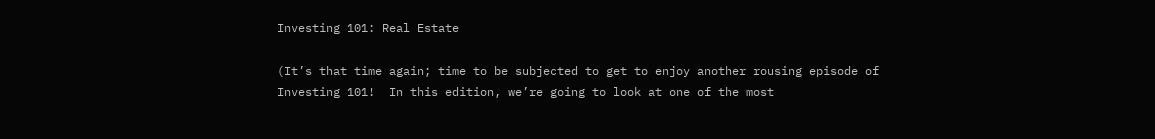Investing 101: Real Estate

(It’s that time again; time to be subjected to get to enjoy another rousing episode of Investing 101!  In this edition, we’re going to look at one of the most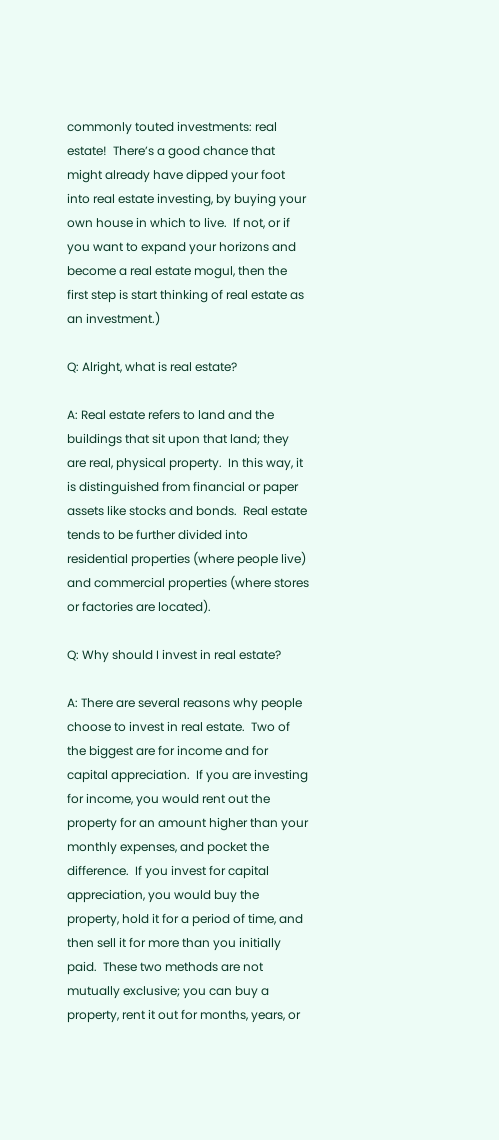commonly touted investments: real estate!  There’s a good chance that might already have dipped your foot into real estate investing, by buying your own house in which to live.  If not, or if you want to expand your horizons and become a real estate mogul, then the first step is start thinking of real estate as an investment.)

Q: Alright, what is real estate?

A: Real estate refers to land and the buildings that sit upon that land; they are real, physical property.  In this way, it is distinguished from financial or paper assets like stocks and bonds.  Real estate tends to be further divided into residential properties (where people live) and commercial properties (where stores or factories are located).

Q: Why should I invest in real estate?

A: There are several reasons why people choose to invest in real estate.  Two of the biggest are for income and for capital appreciation.  If you are investing for income, you would rent out the property for an amount higher than your monthly expenses, and pocket the difference.  If you invest for capital appreciation, you would buy the property, hold it for a period of time, and then sell it for more than you initially paid.  These two methods are not mutually exclusive; you can buy a property, rent it out for months, years, or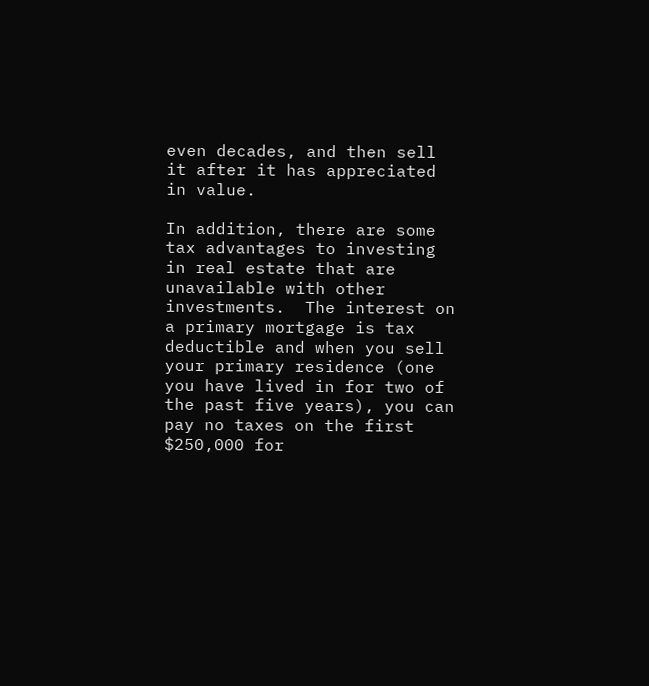even decades, and then sell it after it has appreciated in value.

In addition, there are some tax advantages to investing in real estate that are unavailable with other investments.  The interest on a primary mortgage is tax deductible and when you sell your primary residence (one you have lived in for two of the past five years), you can pay no taxes on the first $250,000 for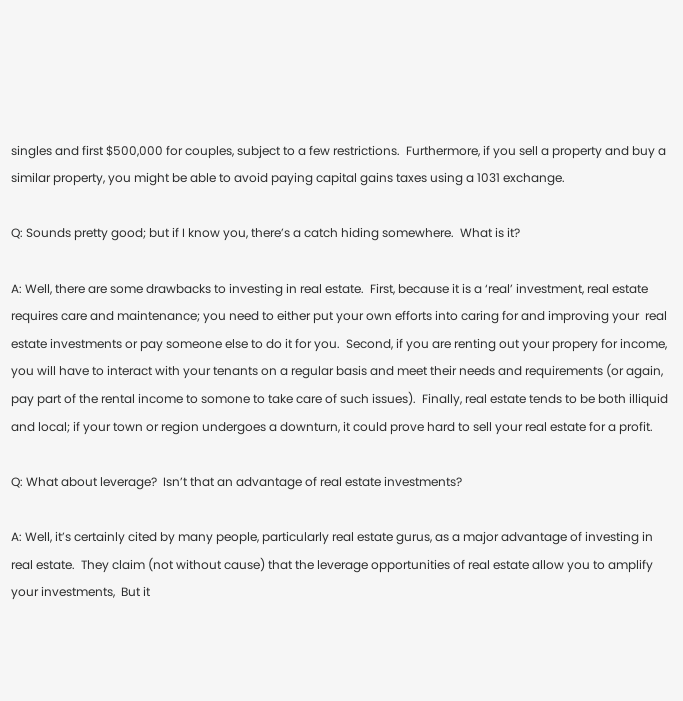singles and first $500,000 for couples, subject to a few restrictions.  Furthermore, if you sell a property and buy a similar property, you might be able to avoid paying capital gains taxes using a 1031 exchange.

Q: Sounds pretty good; but if I know you, there’s a catch hiding somewhere.  What is it?

A: Well, there are some drawbacks to investing in real estate.  First, because it is a ‘real’ investment, real estate requires care and maintenance; you need to either put your own efforts into caring for and improving your  real estate investments or pay someone else to do it for you.  Second, if you are renting out your propery for income, you will have to interact with your tenants on a regular basis and meet their needs and requirements (or again, pay part of the rental income to somone to take care of such issues).  Finally, real estate tends to be both illiquid and local; if your town or region undergoes a downturn, it could prove hard to sell your real estate for a profit.

Q: What about leverage?  Isn’t that an advantage of real estate investments?

A: Well, it’s certainly cited by many people, particularly real estate gurus, as a major advantage of investing in real estate.  They claim (not without cause) that the leverage opportunities of real estate allow you to amplify your investments,  But it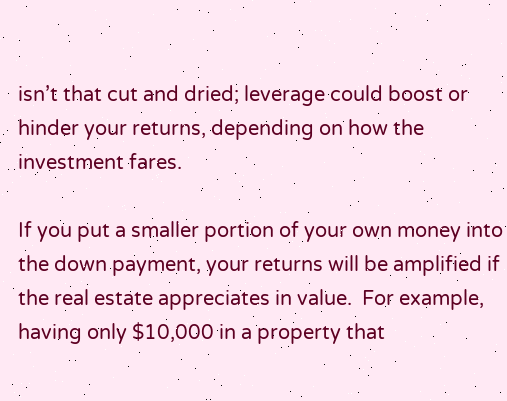isn’t that cut and dried; leverage could boost or hinder your returns, depending on how the investment fares.

If you put a smaller portion of your own money into the down payment, your returns will be amplified if the real estate appreciates in value.  For example, having only $10,000 in a property that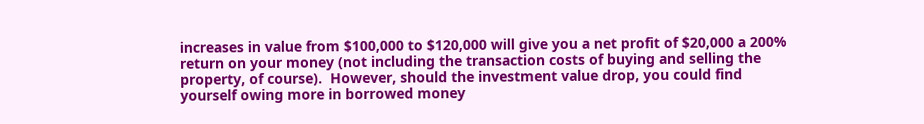increases in value from $100,000 to $120,000 will give you a net profit of $20,000 a 200% return on your money (not including the transaction costs of buying and selling the property, of course).  However, should the investment value drop, you could find yourself owing more in borrowed money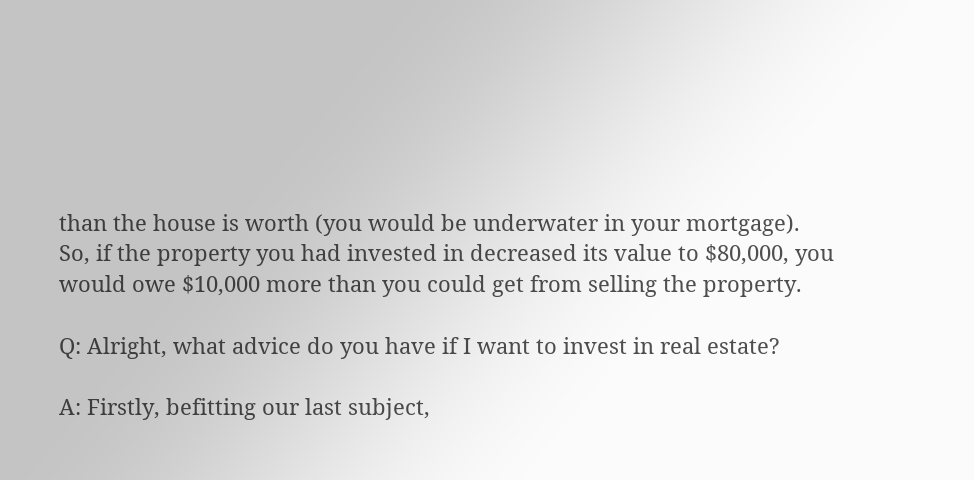than the house is worth (you would be underwater in your mortgage).  So, if the property you had invested in decreased its value to $80,000, you would owe $10,000 more than you could get from selling the property.

Q: Alright, what advice do you have if I want to invest in real estate?

A: Firstly, befitting our last subject,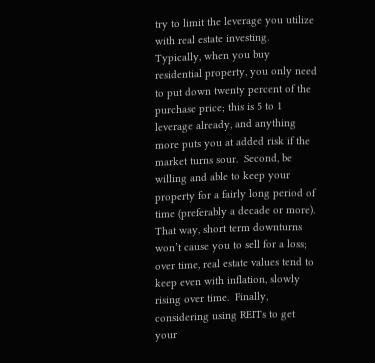try to limit the leverage you utilize with real estate investing.  Typically, when you buy residential property, you only need to put down twenty percent of the purchase price; this is 5 to 1 leverage already, and anything more puts you at added risk if the market turns sour.  Second, be willing and able to keep your property for a fairly long period of time (preferably a decade or more).  That way, short term downturns won’t cause you to sell for a loss; over time, real estate values tend to keep even with inflation, slowly rising over time.  Finally, considering using REITs to get your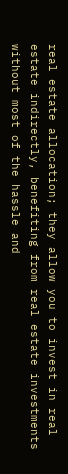real estate allocation; they allow you to invest in real estate indirectly, benefiting from real estate investments without most of the hassle and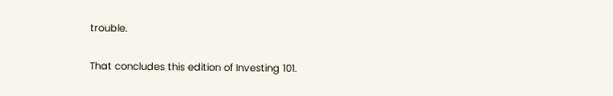trouble.

That concludes this edition of Investing 101.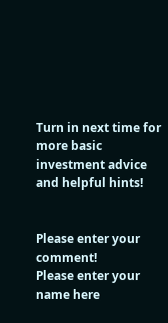Turn in next time for more basic investment advice and helpful hints!


Please enter your comment!
Please enter your name here